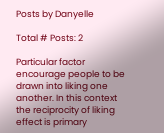Posts by Danyelle

Total # Posts: 2

Particular factor encourage people to be drawn into liking one another. In this context the reciprocity of liking effect is primary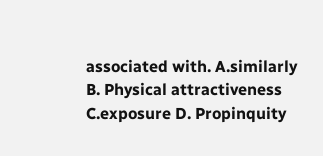associated with. A.similarly B. Physical attractiveness C.exposure D. Propinquity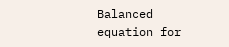Balanced equation for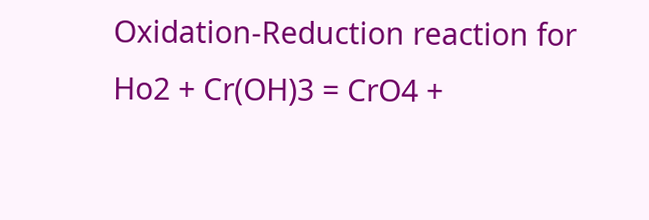Oxidation-Reduction reaction for Ho2 + Cr(OH)3 = CrO4 +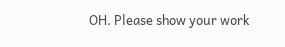OH. Please show your work